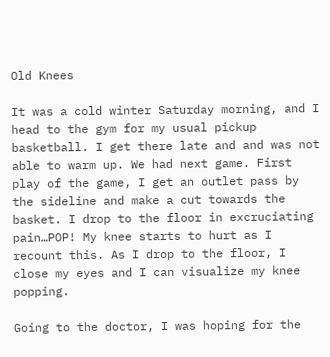Old Knees

It was a cold winter Saturday morning, and I head to the gym for my usual pickup basketball. I get there late and and was not able to warm up. We had next game. First play of the game, I get an outlet pass by the sideline and make a cut towards the basket. I drop to the floor in excruciating pain…POP! My knee starts to hurt as I recount this. As I drop to the floor, I close my eyes and I can visualize my knee popping.

Going to the doctor, I was hoping for the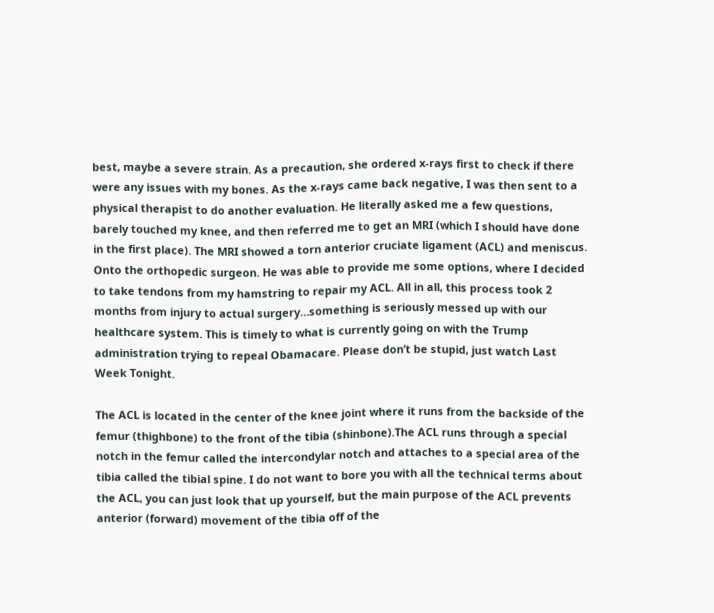best, maybe a severe strain. As a precaution, she ordered x-rays first to check if there were any issues with my bones. As the x-rays came back negative, I was then sent to a physical therapist to do another evaluation. He literally asked me a few questions, barely touched my knee, and then referred me to get an MRI (which I should have done in the first place). The MRI showed a torn anterior cruciate ligament (ACL) and meniscus. Onto the orthopedic surgeon. He was able to provide me some options, where I decided to take tendons from my hamstring to repair my ACL. All in all, this process took 2 months from injury to actual surgery…something is seriously messed up with our healthcare system. This is timely to what is currently going on with the Trump administration trying to repeal Obamacare. Please don’t be stupid, just watch Last Week Tonight.

The ACL is located in the center of the knee joint where it runs from the backside of the femur (thighbone) to the front of the tibia (shinbone).The ACL runs through a special notch in the femur called the intercondylar notch and attaches to a special area of the tibia called the tibial spine. I do not want to bore you with all the technical terms about the ACL, you can just look that up yourself, but the main purpose of the ACL prevents anterior (forward) movement of the tibia off of the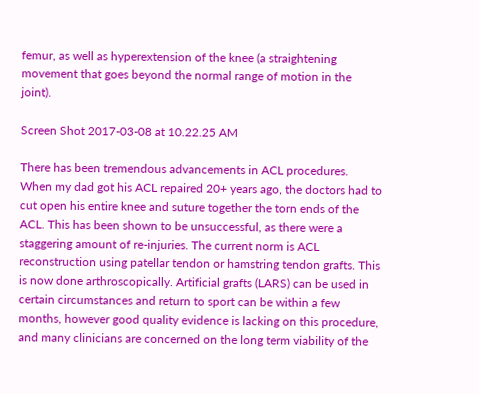femur, as well as hyperextension of the knee (a straightening movement that goes beyond the normal range of motion in the joint).

Screen Shot 2017-03-08 at 10.22.25 AM

There has been tremendous advancements in ACL procedures. When my dad got his ACL repaired 20+ years ago, the doctors had to cut open his entire knee and suture together the torn ends of the ACL. This has been shown to be unsuccessful, as there were a staggering amount of re-injuries. The current norm is ACL reconstruction using patellar tendon or hamstring tendon grafts. This is now done arthroscopically. Artificial grafts (LARS) can be used in certain circumstances and return to sport can be within a few months, however good quality evidence is lacking on this procedure, and many clinicians are concerned on the long term viability of the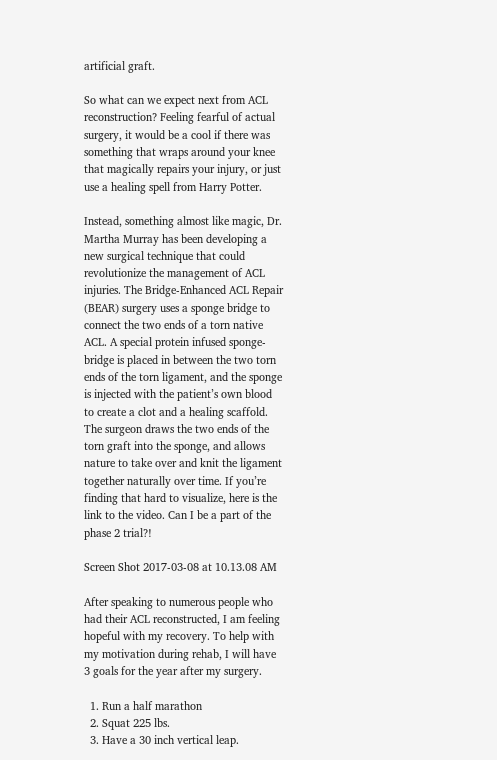artificial graft.

So what can we expect next from ACL reconstruction? Feeling fearful of actual surgery, it would be a cool if there was something that wraps around your knee that magically repairs your injury, or just use a healing spell from Harry Potter.

Instead, something almost like magic, Dr. Martha Murray has been developing a new surgical technique that could revolutionize the management of ACL injuries. The Bridge-Enhanced ACL Repair (BEAR) surgery uses a sponge bridge to connect the two ends of a torn native ACL. A special protein infused sponge-bridge is placed in between the two torn ends of the torn ligament, and the sponge is injected with the patient’s own blood to create a clot and a healing scaffold. The surgeon draws the two ends of the torn graft into the sponge, and allows nature to take over and knit the ligament together naturally over time. If you’re finding that hard to visualize, here is the link to the video. Can I be a part of the phase 2 trial?!

Screen Shot 2017-03-08 at 10.13.08 AM

After speaking to numerous people who had their ACL reconstructed, I am feeling hopeful with my recovery. To help with my motivation during rehab, I will have 3 goals for the year after my surgery.

  1. Run a half marathon
  2. Squat 225 lbs.
  3. Have a 30 inch vertical leap.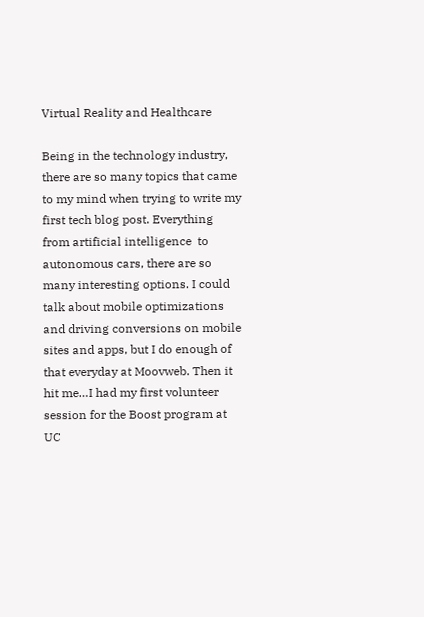Virtual Reality and Healthcare

Being in the technology industry, there are so many topics that came to my mind when trying to write my first tech blog post. Everything from artificial intelligence  to autonomous cars, there are so many interesting options. I could talk about mobile optimizations and driving conversions on mobile sites and apps, but I do enough of that everyday at Moovweb. Then it hit me…I had my first volunteer session for the Boost program at UC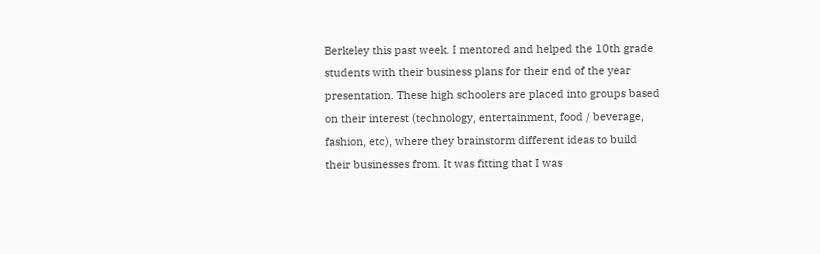Berkeley this past week. I mentored and helped the 10th grade students with their business plans for their end of the year presentation. These high schoolers are placed into groups based on their interest (technology, entertainment, food / beverage, fashion, etc), where they brainstorm different ideas to build their businesses from. It was fitting that I was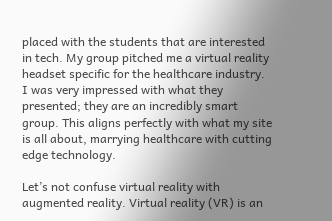placed with the students that are interested in tech. My group pitched me a virtual reality headset specific for the healthcare industry. I was very impressed with what they presented; they are an incredibly smart group. This aligns perfectly with what my site is all about, marrying healthcare with cutting edge technology.

Let’s not confuse virtual reality with augmented reality. Virtual reality (VR) is an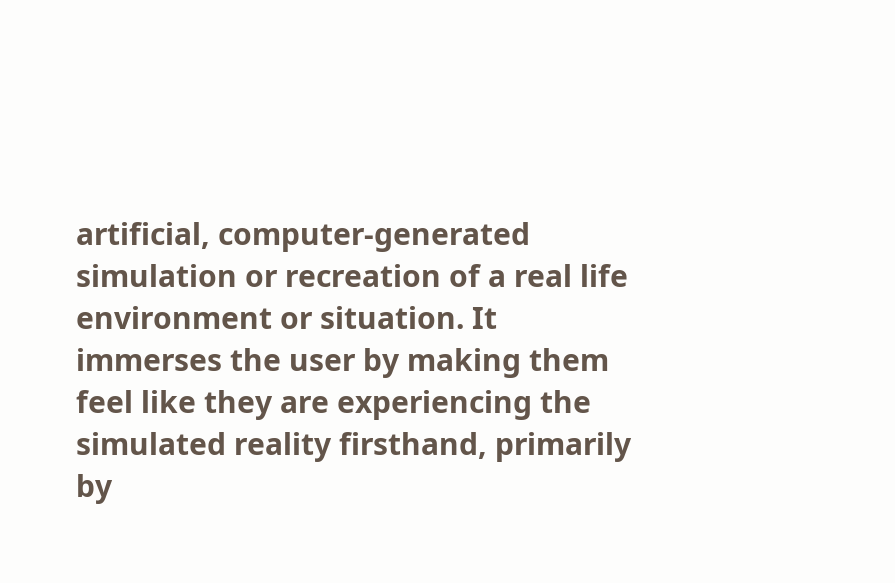artificial, computer-generated simulation or recreation of a real life environment or situation. It immerses the user by making them feel like they are experiencing the simulated reality firsthand, primarily by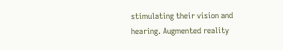stimulating their vision and hearing. Augmented reality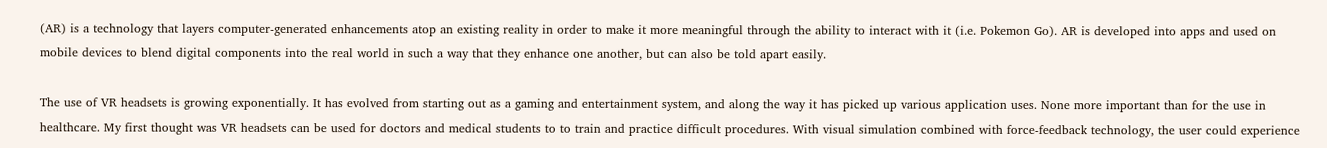(AR) is a technology that layers computer-generated enhancements atop an existing reality in order to make it more meaningful through the ability to interact with it (i.e. Pokemon Go). AR is developed into apps and used on mobile devices to blend digital components into the real world in such a way that they enhance one another, but can also be told apart easily.

The use of VR headsets is growing exponentially. It has evolved from starting out as a gaming and entertainment system, and along the way it has picked up various application uses. None more important than for the use in healthcare. My first thought was VR headsets can be used for doctors and medical students to to train and practice difficult procedures. With visual simulation combined with force-feedback technology, the user could experience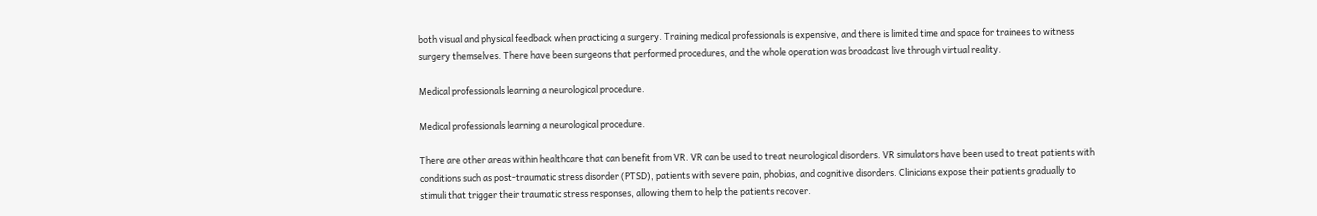both visual and physical feedback when practicing a surgery. Training medical professionals is expensive, and there is limited time and space for trainees to witness surgery themselves. There have been surgeons that performed procedures, and the whole operation was broadcast live through virtual reality.

Medical professionals learning a neurological procedure.

Medical professionals learning a neurological procedure.

There are other areas within healthcare that can benefit from VR. VR can be used to treat neurological disorders. VR simulators have been used to treat patients with conditions such as post-traumatic stress disorder (PTSD), patients with severe pain, phobias, and cognitive disorders. Clinicians expose their patients gradually to stimuli that trigger their traumatic stress responses, allowing them to help the patients recover.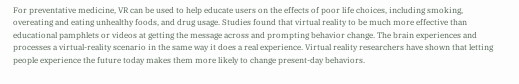For preventative medicine, VR can be used to help educate users on the effects of poor life choices, including smoking, overeating and eating unhealthy foods, and drug usage. Studies found that virtual reality to be much more effective than educational pamphlets or videos at getting the message across and prompting behavior change. The brain experiences and processes a virtual-reality scenario in the same way it does a real experience. Virtual reality researchers have shown that letting people experience the future today makes them more likely to change present-day behaviors.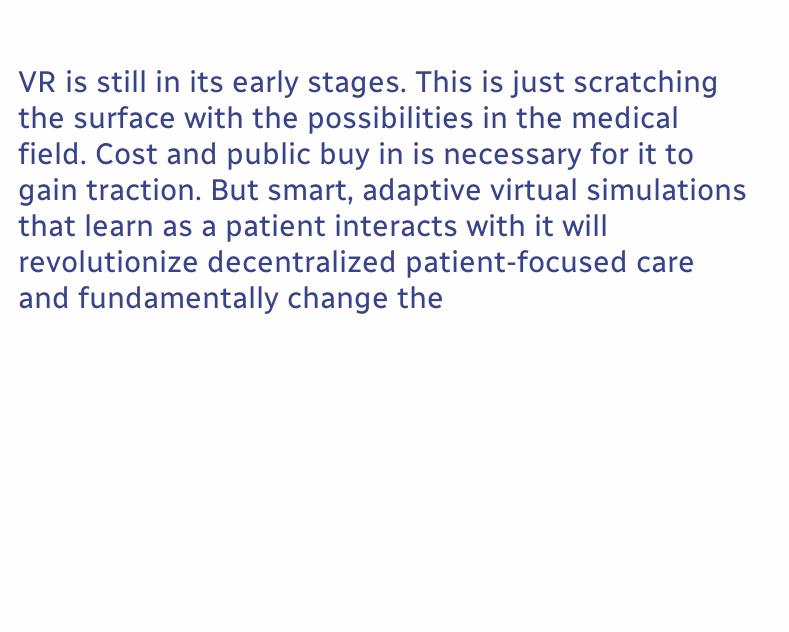VR is still in its early stages. This is just scratching the surface with the possibilities in the medical field. Cost and public buy in is necessary for it to gain traction. But smart, adaptive virtual simulations that learn as a patient interacts with it will revolutionize decentralized patient-focused care and fundamentally change the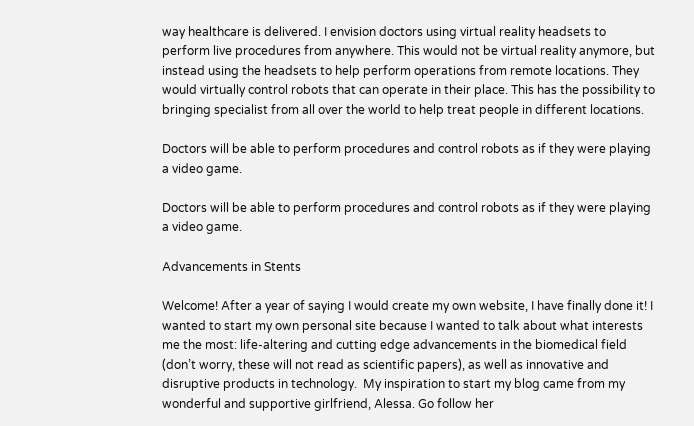way healthcare is delivered. I envision doctors using virtual reality headsets to perform live procedures from anywhere. This would not be virtual reality anymore, but instead using the headsets to help perform operations from remote locations. They would virtually control robots that can operate in their place. This has the possibility to bringing specialist from all over the world to help treat people in different locations.

Doctors will be able to perform procedures and control robots as if they were playing a video game.

Doctors will be able to perform procedures and control robots as if they were playing a video game.

Advancements in Stents

Welcome! After a year of saying I would create my own website, I have finally done it! I wanted to start my own personal site because I wanted to talk about what interests me the most: life-altering and cutting edge advancements in the biomedical field (don’t worry, these will not read as scientific papers), as well as innovative and disruptive products in technology.  My inspiration to start my blog came from my wonderful and supportive girlfriend, Alessa. Go follow her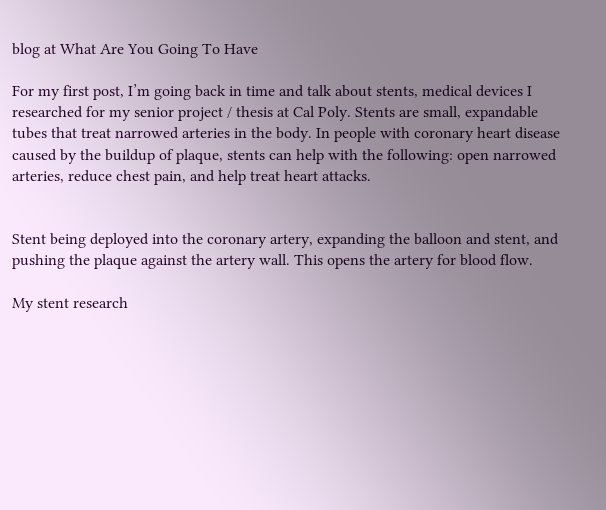blog at What Are You Going To Have

For my first post, I’m going back in time and talk about stents, medical devices I researched for my senior project / thesis at Cal Poly. Stents are small, expandable tubes that treat narrowed arteries in the body. In people with coronary heart disease caused by the buildup of plaque, stents can help with the following: open narrowed arteries, reduce chest pain, and help treat heart attacks.


Stent being deployed into the coronary artery, expanding the balloon and stent, and pushing the plaque against the artery wall. This opens the artery for blood flow.

My stent research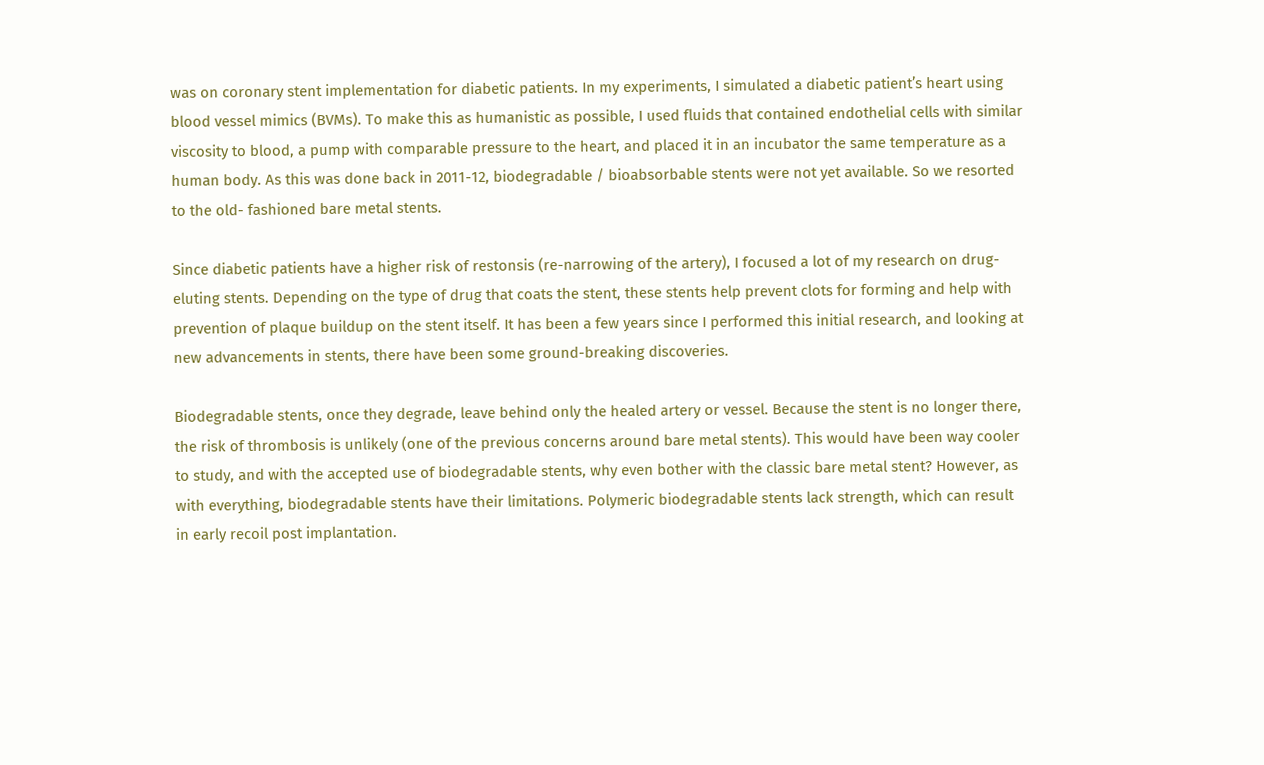was on coronary stent implementation for diabetic patients. In my experiments, I simulated a diabetic patient’s heart using blood vessel mimics (BVMs). To make this as humanistic as possible, I used fluids that contained endothelial cells with similar viscosity to blood, a pump with comparable pressure to the heart, and placed it in an incubator the same temperature as a human body. As this was done back in 2011-12, biodegradable / bioabsorbable stents were not yet available. So we resorted to the old- fashioned bare metal stents.

Since diabetic patients have a higher risk of restonsis (re-narrowing of the artery), I focused a lot of my research on drug-eluting stents. Depending on the type of drug that coats the stent, these stents help prevent clots for forming and help with prevention of plaque buildup on the stent itself. It has been a few years since I performed this initial research, and looking at new advancements in stents, there have been some ground-breaking discoveries.

Biodegradable stents, once they degrade, leave behind only the healed artery or vessel. Because the stent is no longer there, the risk of thrombosis is unlikely (one of the previous concerns around bare metal stents). This would have been way cooler to study, and with the accepted use of biodegradable stents, why even bother with the classic bare metal stent? However, as with everything, biodegradable stents have their limitations. Polymeric biodegradable stents lack strength, which can result in early recoil post implantation.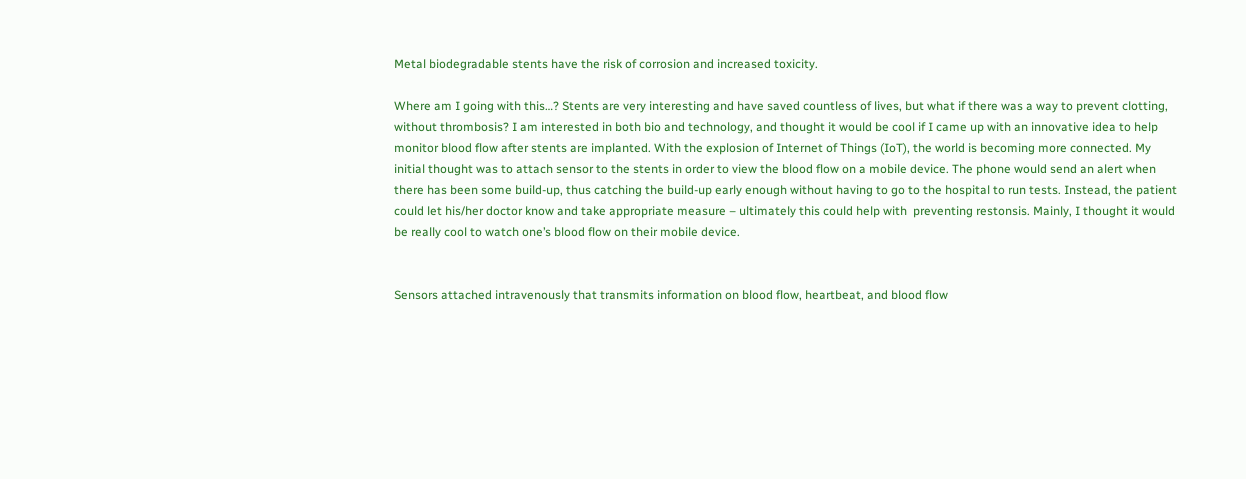Metal biodegradable stents have the risk of corrosion and increased toxicity.

Where am I going with this…? Stents are very interesting and have saved countless of lives, but what if there was a way to prevent clotting, without thrombosis? I am interested in both bio and technology, and thought it would be cool if I came up with an innovative idea to help monitor blood flow after stents are implanted. With the explosion of Internet of Things (IoT), the world is becoming more connected. My initial thought was to attach sensor to the stents in order to view the blood flow on a mobile device. The phone would send an alert when there has been some build-up, thus catching the build-up early enough without having to go to the hospital to run tests. Instead, the patient could let his/her doctor know and take appropriate measure – ultimately this could help with  preventing restonsis. Mainly, I thought it would be really cool to watch one’s blood flow on their mobile device.


Sensors attached intravenously that transmits information on blood flow, heartbeat, and blood flow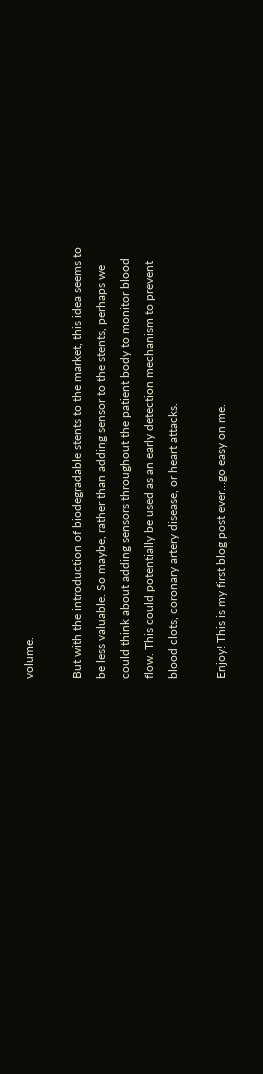volume.

But with the introduction of biodegradable stents to the market, this idea seems to be less valuable. So maybe, rather than adding sensor to the stents, perhaps we could think about adding sensors throughout the patient body to monitor blood flow. This could potentially be used as an early detection mechanism to prevent blood clots, coronary artery disease, or heart attacks.

Enjoy! This is my first blog post ever…go easy on me.